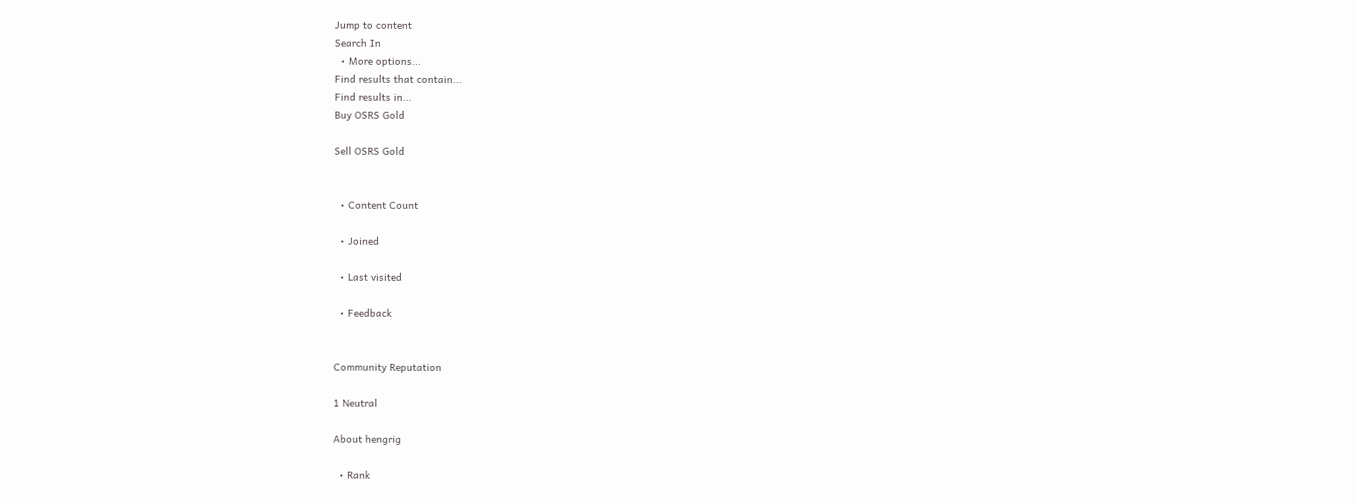Jump to content
Search In
  • More options...
Find results that contain...
Find results in...
Buy OSRS Gold

Sell OSRS Gold


  • Content Count

  • Joined

  • Last visited

  • Feedback


Community Reputation

1 Neutral

About hengrig

  • Rank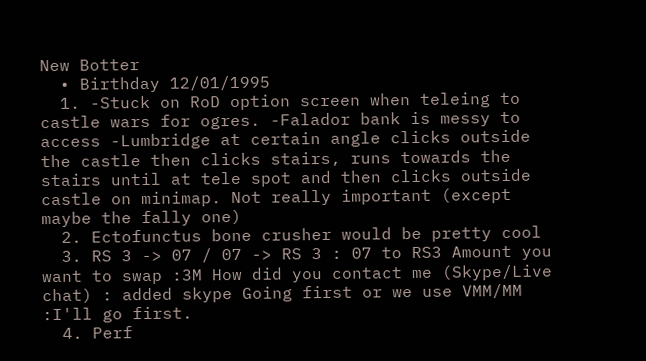New Botter
  • Birthday 12/01/1995
  1. -Stuck on RoD option screen when teleing to castle wars for ogres. -Falador bank is messy to access -Lumbridge at certain angle clicks outside the castle then clicks stairs, runs towards the stairs until at tele spot and then clicks outside castle on minimap. Not really important (except maybe the fally one)
  2. Ectofunctus bone crusher would be pretty cool
  3. RS 3 -> 07 / 07 -> RS 3 : 07 to RS3 Amount you want to swap :3M How did you contact me (Skype/Live chat) : added skype Going first or we use VMM/MM :I'll go first.
  4. Perf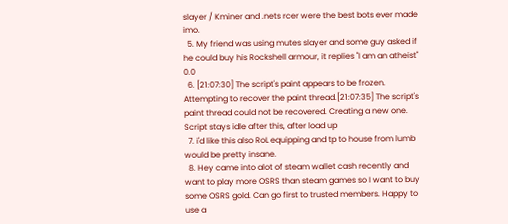slayer / Kminer and .nets rcer were the best bots ever made imo.
  5. My friend was using mutes slayer and some guy asked if he could buy his Rockshell armour, it replies "I am an atheist" 0.0
  6. [21:07:30] The script's paint appears to be frozen. Attempting to recover the paint thread.[21:07:35] The script's paint thread could not be recovered. Creating a new one. Script stays idle after this, after load up
  7. i'd like this also RoL equipping and tp to house from lumb would be pretty insane.
  8. Hey came into alot of steam wallet cash recently and want to play more OSRS than steam games so I want to buy some OSRS gold. Can go first to trusted members. Happy to use a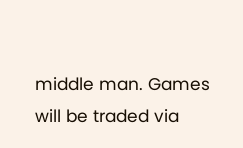middle man. Games will be traded via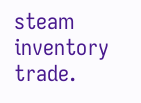steam inventory trade.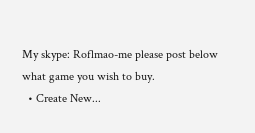My skype: Roflmao-me please post below what game you wish to buy.
  • Create New...